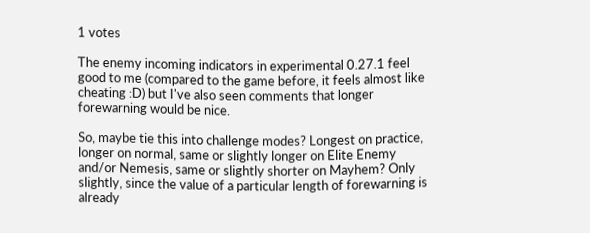1 votes

The enemy incoming indicators in experimental 0.27.1 feel good to me (compared to the game before, it feels almost like cheating :D) but I've also seen comments that longer forewarning would be nice.

So, maybe tie this into challenge modes? Longest on practice, longer on normal, same or slightly longer on Elite Enemy and/or Nemesis, same or slightly shorter on Mayhem? Only slightly, since the value of a particular length of forewarning is already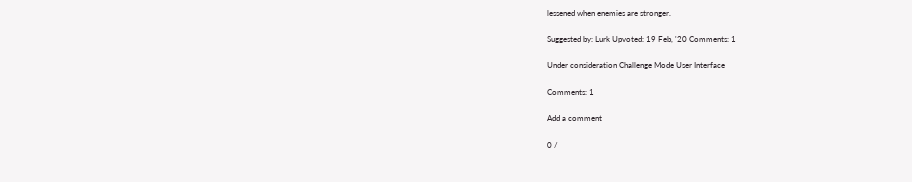lessened when enemies are stronger.

Suggested by: Lurk Upvoted: 19 Feb, '20 Comments: 1

Under consideration Challenge Mode User Interface

Comments: 1

Add a comment

0 /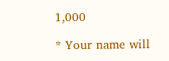1,000

* Your name will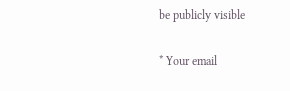be publicly visible

* Your email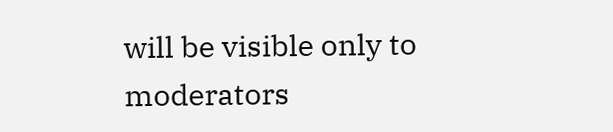will be visible only to moderators